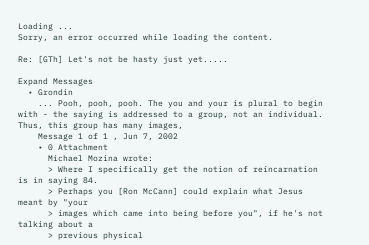Loading ...
Sorry, an error occurred while loading the content.

Re: [GTh] Let's not be hasty just yet.....

Expand Messages
  • Grondin
    ... Pooh, pooh, pooh. The you and your is plural to begin with - the saying is addressed to a group, not an individual. Thus, this group has many images,
    Message 1 of 1 , Jun 7, 2002
    • 0 Attachment
      Michael Mozina wrote:
      > Where I specifically get the notion of reincarnation is in saying 84.
      > Perhaps you [Ron McCann] could explain what Jesus meant by "your
      > images which came into being before you", if he's not talking about a
      > previous physical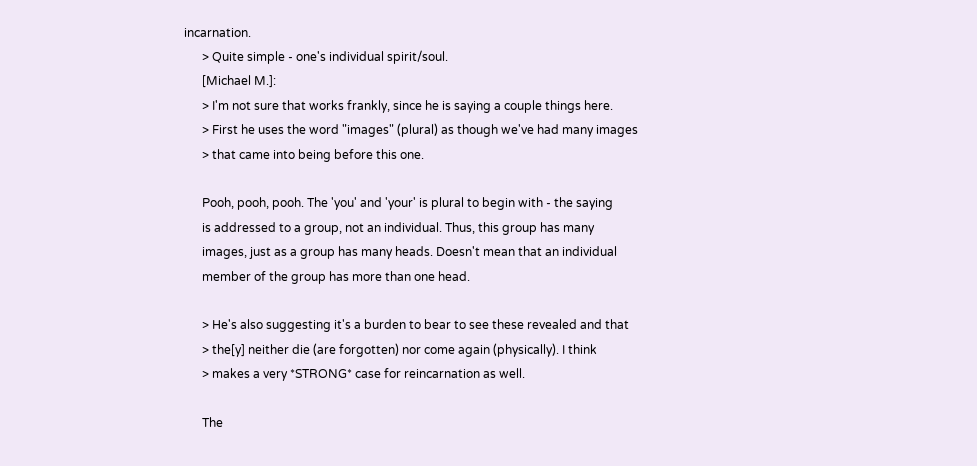incarnation.
      > Quite simple - one's individual spirit/soul.
      [Michael M.]:
      > I'm not sure that works frankly, since he is saying a couple things here.
      > First he uses the word "images" (plural) as though we've had many images
      > that came into being before this one.

      Pooh, pooh, pooh. The 'you' and 'your' is plural to begin with - the saying
      is addressed to a group, not an individual. Thus, this group has many
      images, just as a group has many heads. Doesn't mean that an individual
      member of the group has more than one head.

      > He's also suggesting it's a burden to bear to see these revealed and that
      > the[y] neither die (are forgotten) nor come again (physically). I think
      > makes a very *STRONG* case for reincarnation as well.

      The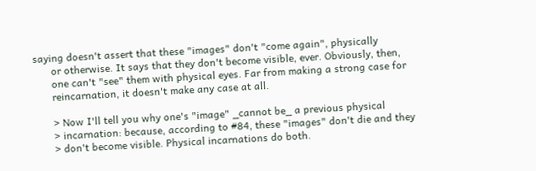saying doesn't assert that these "images" don't "come again", physically
      or otherwise. It says that they don't become visible, ever. Obviously, then,
      one can't "see" them with physical eyes. Far from making a strong case for
      reincarnation, it doesn't make any case at all.

      > Now I'll tell you why one's "image" _cannot be_ a previous physical
      > incarnation: because, according to #84, these "images" don't die and they
      > don't become visible. Physical incarnations do both.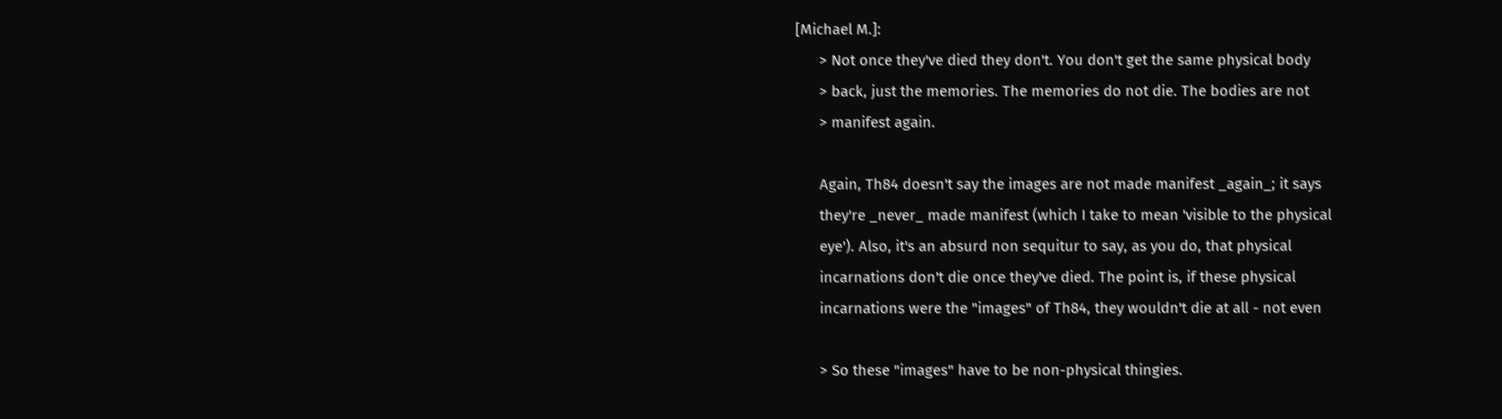[Michael M.]:
      > Not once they've died they don't. You don't get the same physical body
      > back, just the memories. The memories do not die. The bodies are not
      > manifest again.

      Again, Th84 doesn't say the images are not made manifest _again_; it says
      they're _never_ made manifest (which I take to mean 'visible to the physical
      eye'). Also, it's an absurd non sequitur to say, as you do, that physical
      incarnations don't die once they've died. The point is, if these physical
      incarnations were the "images" of Th84, they wouldn't die at all - not even

      > So these "images" have to be non-physical thingies.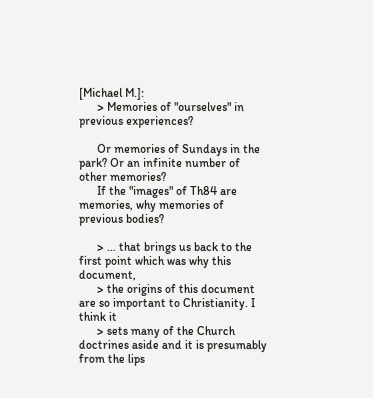[Michael M.]:
      > Memories of "ourselves" in previous experiences?

      Or memories of Sundays in the park? Or an infinite number of other memories?
      If the "images" of Th84 are memories, why memories of previous bodies?

      > ... that brings us back to the first point which was why this document,
      > the origins of this document are so important to Christianity. I think it
      > sets many of the Church doctrines aside and it is presumably from the lips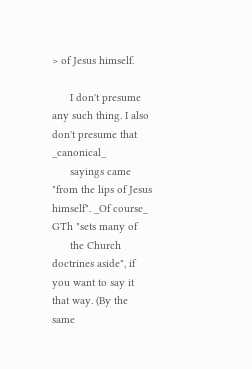> of Jesus himself.

      I don't presume any such thing. I also don't presume that _canonical_
      sayings came "from the lips of Jesus himself". _Of course_ GTh "sets many of
      the Church doctrines aside", if you want to say it that way. (By the same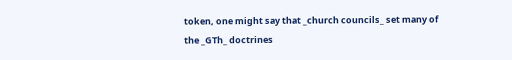token, one might say that _church councils_ set many of the _GTh_ doctrines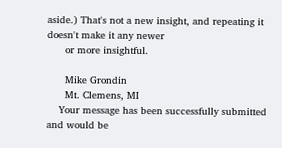aside.) That's not a new insight, and repeating it doesn't make it any newer
      or more insightful.

      Mike Grondin
      Mt. Clemens, MI
    Your message has been successfully submitted and would be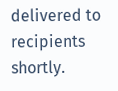delivered to recipients shortly.